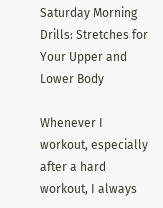Saturday Morning Drills: Stretches for Your Upper and Lower Body

Whenever I workout, especially after a hard workout, I always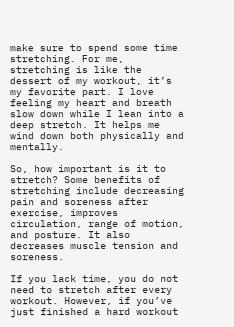make sure to spend some time stretching. For me, stretching is like the dessert of my workout, it’s my favorite part. I love feeling my heart and breath slow down while I lean into a deep stretch. It helps me wind down both physically and mentally.

So, how important is it to stretch? Some benefits of stretching include decreasing pain and soreness after exercise, improves circulation, range of motion, and posture. It also decreases muscle tension and soreness.

If you lack time, you do not need to stretch after every workout. However, if you’ve just finished a hard workout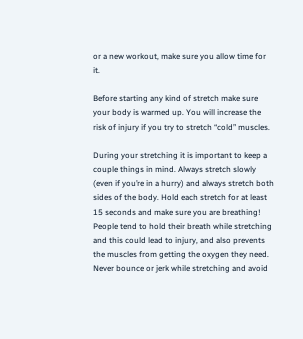or a new workout, make sure you allow time for it.

Before starting any kind of stretch make sure your body is warmed up. You will increase the risk of injury if you try to stretch “cold” muscles.

During your stretching it is important to keep a couple things in mind. Always stretch slowly (even if you’re in a hurry) and always stretch both sides of the body. Hold each stretch for at least 15 seconds and make sure you are breathing! People tend to hold their breath while stretching and this could lead to injury, and also prevents the muscles from getting the oxygen they need. Never bounce or jerk while stretching and avoid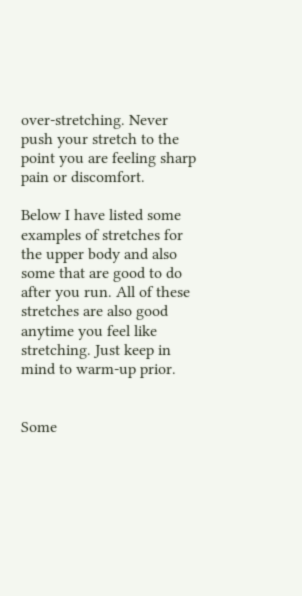over-stretching. Never push your stretch to the point you are feeling sharp pain or discomfort.

Below I have listed some examples of stretches for the upper body and also some that are good to do after you run. All of these stretches are also good anytime you feel like stretching. Just keep in mind to warm-up prior.


Some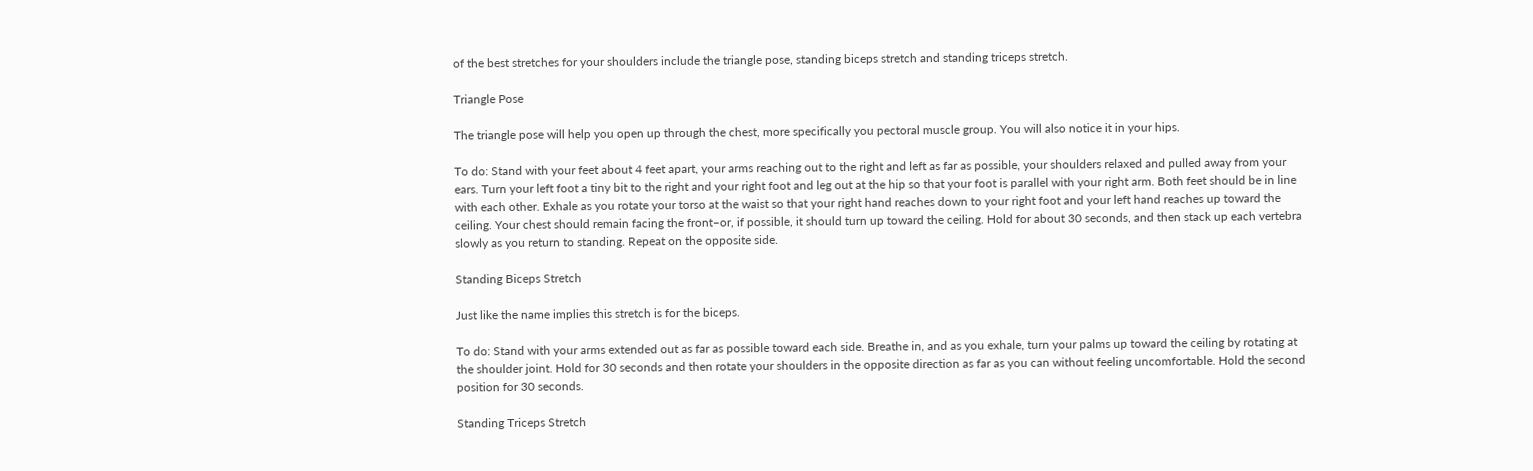of the best stretches for your shoulders include the triangle pose, standing biceps stretch and standing triceps stretch.

Triangle Pose

The triangle pose will help you open up through the chest, more specifically you pectoral muscle group. You will also notice it in your hips.

To do: Stand with your feet about 4 feet apart, your arms reaching out to the right and left as far as possible, your shoulders relaxed and pulled away from your ears. Turn your left foot a tiny bit to the right and your right foot and leg out at the hip so that your foot is parallel with your right arm. Both feet should be in line with each other. Exhale as you rotate your torso at the waist so that your right hand reaches down to your right foot and your left hand reaches up toward the ceiling. Your chest should remain facing the front–or, if possible, it should turn up toward the ceiling. Hold for about 30 seconds, and then stack up each vertebra slowly as you return to standing. Repeat on the opposite side.

Standing Biceps Stretch

Just like the name implies this stretch is for the biceps.

To do: Stand with your arms extended out as far as possible toward each side. Breathe in, and as you exhale, turn your palms up toward the ceiling by rotating at the shoulder joint. Hold for 30 seconds and then rotate your shoulders in the opposite direction as far as you can without feeling uncomfortable. Hold the second position for 30 seconds.

Standing Triceps Stretch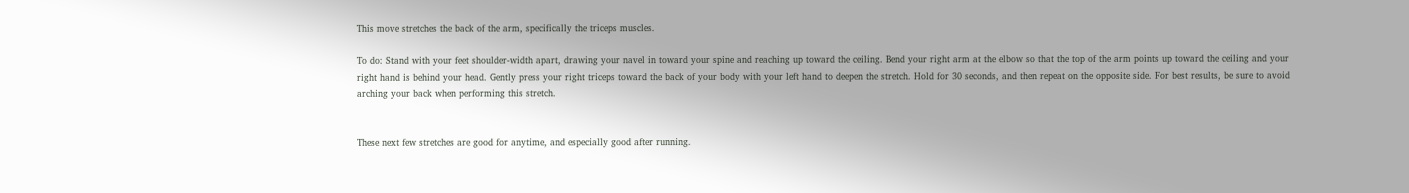This move stretches the back of the arm, specifically the triceps muscles.

To do: Stand with your feet shoulder-width apart, drawing your navel in toward your spine and reaching up toward the ceiling. Bend your right arm at the elbow so that the top of the arm points up toward the ceiling and your right hand is behind your head. Gently press your right triceps toward the back of your body with your left hand to deepen the stretch. Hold for 30 seconds, and then repeat on the opposite side. For best results, be sure to avoid arching your back when performing this stretch.


These next few stretches are good for anytime, and especially good after running.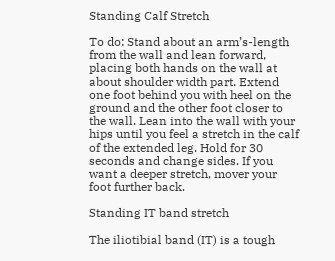Standing Calf Stretch

To do: Stand about an arm’s-length from the wall and lean forward, placing both hands on the wall at about shoulder width part. Extend one foot behind you with heel on the ground and the other foot closer to the wall. Lean into the wall with your hips until you feel a stretch in the calf of the extended leg. Hold for 30 seconds and change sides. If you want a deeper stretch, mover your foot further back.

Standing IT band stretch

The iliotibial band (IT) is a tough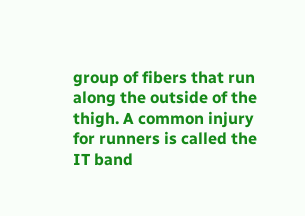group of fibers that run along the outside of the thigh. A common injury for runners is called the IT band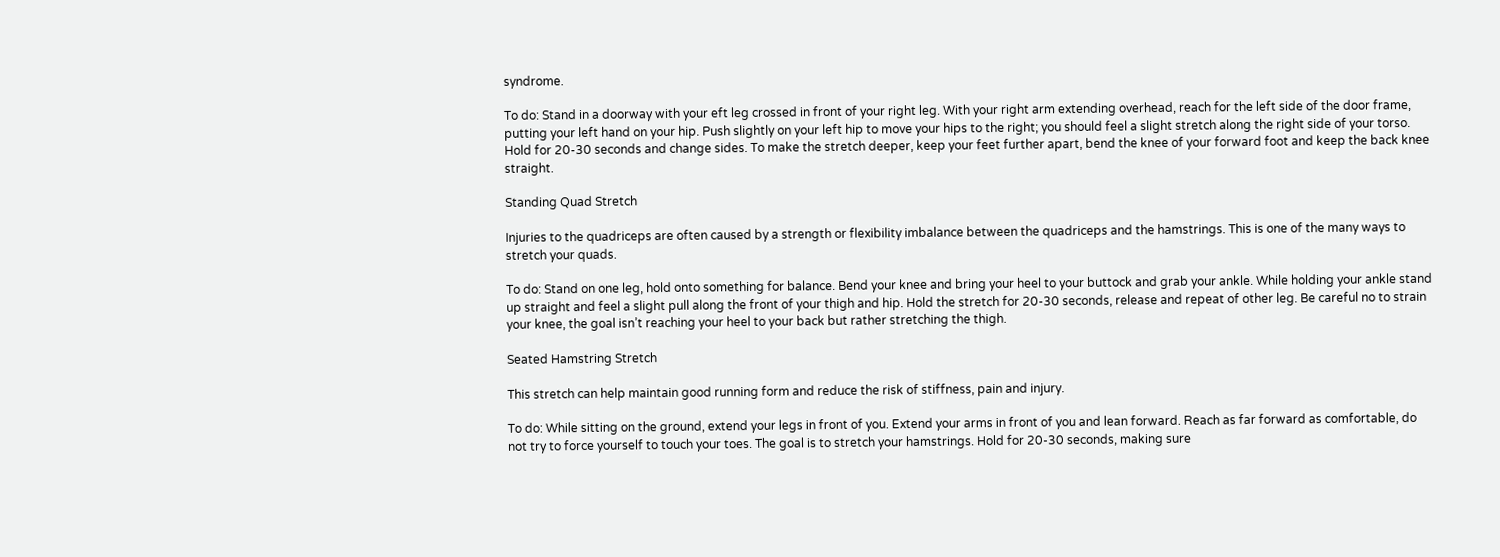syndrome.

To do: Stand in a doorway with your eft leg crossed in front of your right leg. With your right arm extending overhead, reach for the left side of the door frame, putting your left hand on your hip. Push slightly on your left hip to move your hips to the right; you should feel a slight stretch along the right side of your torso. Hold for 20-30 seconds and change sides. To make the stretch deeper, keep your feet further apart, bend the knee of your forward foot and keep the back knee straight.

Standing Quad Stretch

Injuries to the quadriceps are often caused by a strength or flexibility imbalance between the quadriceps and the hamstrings. This is one of the many ways to stretch your quads.

To do: Stand on one leg, hold onto something for balance. Bend your knee and bring your heel to your buttock and grab your ankle. While holding your ankle stand up straight and feel a slight pull along the front of your thigh and hip. Hold the stretch for 20-30 seconds, release and repeat of other leg. Be careful no to strain your knee, the goal isn’t reaching your heel to your back but rather stretching the thigh.

Seated Hamstring Stretch

This stretch can help maintain good running form and reduce the risk of stiffness, pain and injury.

To do: While sitting on the ground, extend your legs in front of you. Extend your arms in front of you and lean forward. Reach as far forward as comfortable, do not try to force yourself to touch your toes. The goal is to stretch your hamstrings. Hold for 20-30 seconds, making sure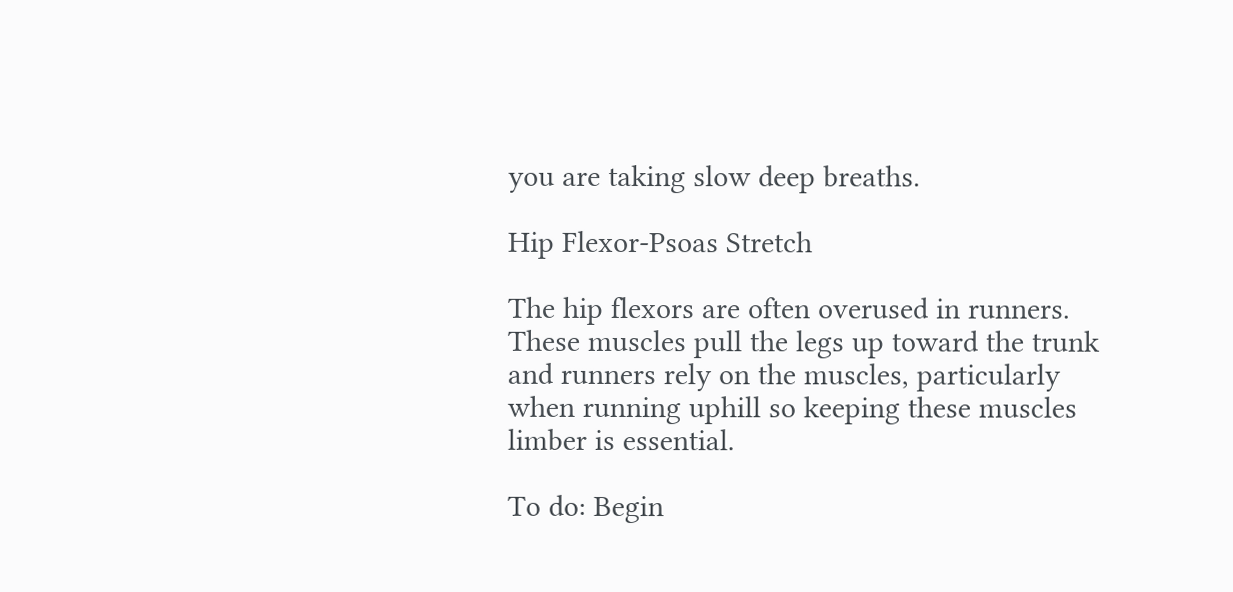you are taking slow deep breaths.

Hip Flexor-Psoas Stretch

The hip flexors are often overused in runners. These muscles pull the legs up toward the trunk and runners rely on the muscles, particularly when running uphill so keeping these muscles limber is essential.

To do: Begin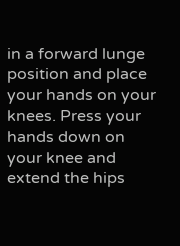in a forward lunge position and place your hands on your knees. Press your hands down on your knee and extend the hips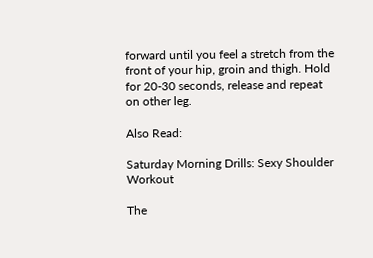forward until you feel a stretch from the front of your hip, groin and thigh. Hold for 20-30 seconds, release and repeat on other leg.

Also Read:

Saturday Morning Drills: Sexy Shoulder Workout

The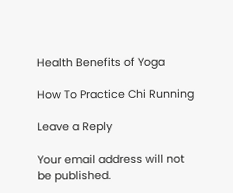Health Benefits of Yoga

How To Practice Chi Running

Leave a Reply

Your email address will not be published.